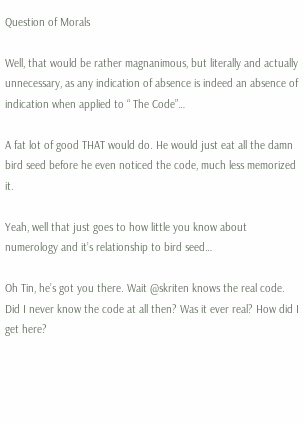Question of Morals

Well, that would be rather magnanimous, but literally and actually unnecessary, as any indication of absence is indeed an absence of indication when applied to “ The Code”…

A fat lot of good THAT would do. He would just eat all the damn bird seed before he even noticed the code, much less memorized it.

Yeah, well that just goes to how little you know about numerology and it’s relationship to bird seed…

Oh Tin, he’s got you there. Wait @skriten knows the real code. Did I never know the code at all then? Was it ever real? How did I get here?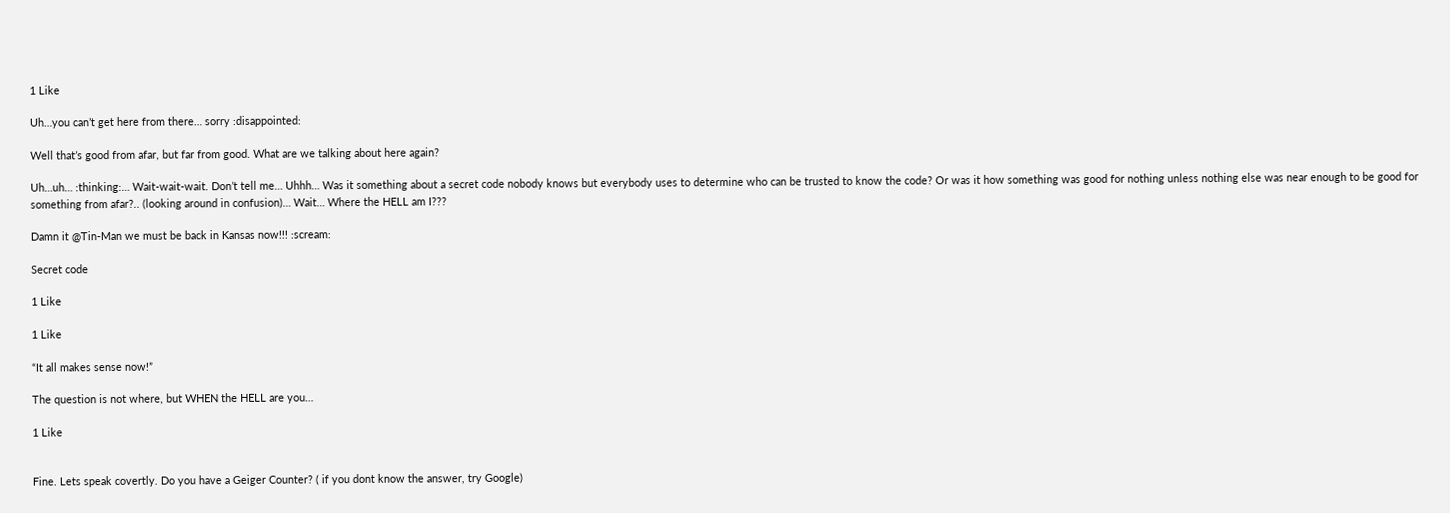1 Like

Uh…you can’t get here from there… sorry :disappointed:

Well that’s good from afar, but far from good. What are we talking about here again?

Uh…uh… :thinking:… Wait-wait-wait. Don’t tell me… Uhhh… Was it something about a secret code nobody knows but everybody uses to determine who can be trusted to know the code? Or was it how something was good for nothing unless nothing else was near enough to be good for something from afar?.. (looking around in confusion)… Wait… Where the HELL am I???

Damn it @Tin-Man we must be back in Kansas now!!! :scream:

Secret code

1 Like

1 Like

“It all makes sense now!”

The question is not where, but WHEN the HELL are you…

1 Like


Fine. Lets speak covertly. Do you have a Geiger Counter? ( if you dont know the answer, try Google)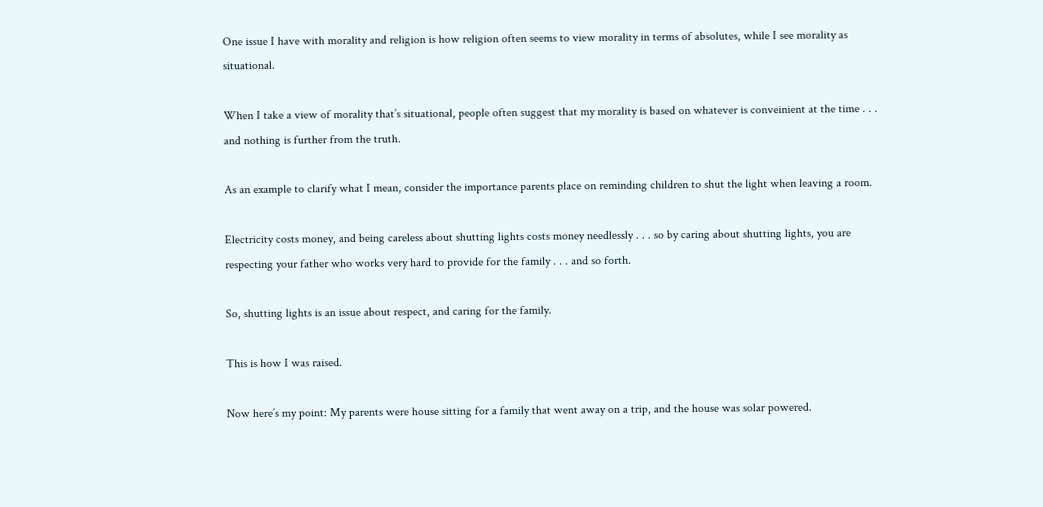One issue I have with morality and religion is how religion often seems to view morality in terms of absolutes, while I see morality as situational.

When I take a view of morality that’s situational, people often suggest that my morality is based on whatever is conveinient at the time . . . and nothing is further from the truth.

As an example to clarify what I mean, consider the importance parents place on reminding children to shut the light when leaving a room.

Electricity costs money, and being careless about shutting lights costs money needlessly . . . so by caring about shutting lights, you are respecting your father who works very hard to provide for the family . . . and so forth.

So, shutting lights is an issue about respect, and caring for the family.

This is how I was raised.

Now here’s my point: My parents were house sitting for a family that went away on a trip, and the house was solar powered.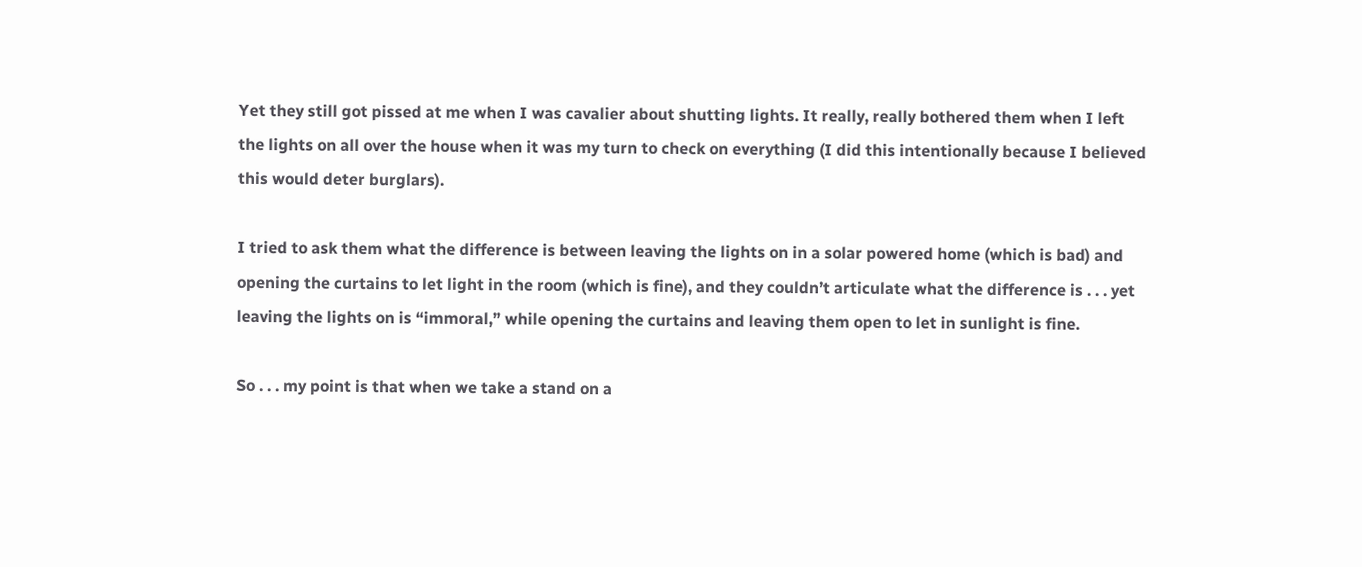Yet they still got pissed at me when I was cavalier about shutting lights. It really, really bothered them when I left the lights on all over the house when it was my turn to check on everything (I did this intentionally because I believed this would deter burglars).

I tried to ask them what the difference is between leaving the lights on in a solar powered home (which is bad) and opening the curtains to let light in the room (which is fine), and they couldn’t articulate what the difference is . . . yet leaving the lights on is “immoral,” while opening the curtains and leaving them open to let in sunlight is fine.

So . . . my point is that when we take a stand on a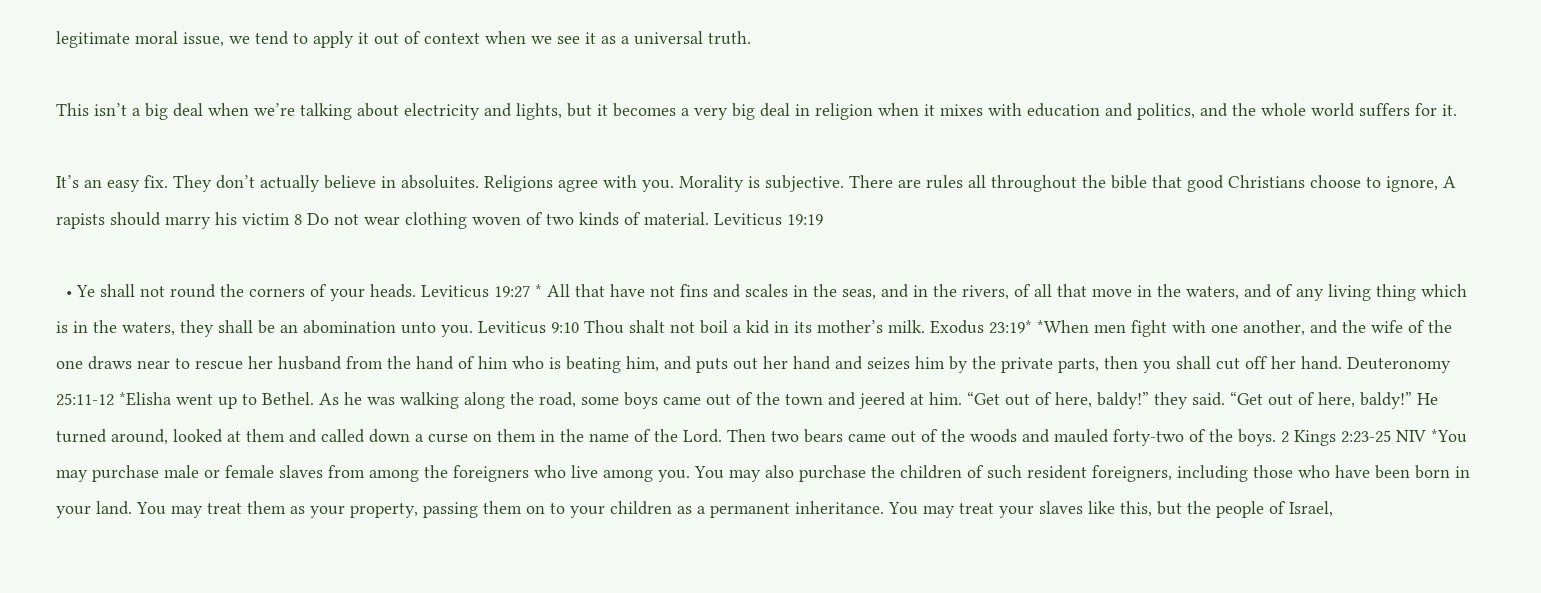legitimate moral issue, we tend to apply it out of context when we see it as a universal truth.

This isn’t a big deal when we’re talking about electricity and lights, but it becomes a very big deal in religion when it mixes with education and politics, and the whole world suffers for it.

It’s an easy fix. They don’t actually believe in absoluites. Religions agree with you. Morality is subjective. There are rules all throughout the bible that good Christians choose to ignore, A rapists should marry his victim 8 Do not wear clothing woven of two kinds of material. Leviticus 19:19

  • Ye shall not round the corners of your heads. Leviticus 19:27 * All that have not fins and scales in the seas, and in the rivers, of all that move in the waters, and of any living thing which is in the waters, they shall be an abomination unto you. Leviticus 9:10 Thou shalt not boil a kid in its mother’s milk. Exodus 23:19* *When men fight with one another, and the wife of the one draws near to rescue her husband from the hand of him who is beating him, and puts out her hand and seizes him by the private parts, then you shall cut off her hand. Deuteronomy 25:11-12 *Elisha went up to Bethel. As he was walking along the road, some boys came out of the town and jeered at him. “Get out of here, baldy!” they said. “Get out of here, baldy!” He turned around, looked at them and called down a curse on them in the name of the Lord. Then two bears came out of the woods and mauled forty-two of the boys. 2 Kings 2:23-25 NIV *You may purchase male or female slaves from among the foreigners who live among you. You may also purchase the children of such resident foreigners, including those who have been born in your land. You may treat them as your property, passing them on to your children as a permanent inheritance. You may treat your slaves like this, but the people of Israel,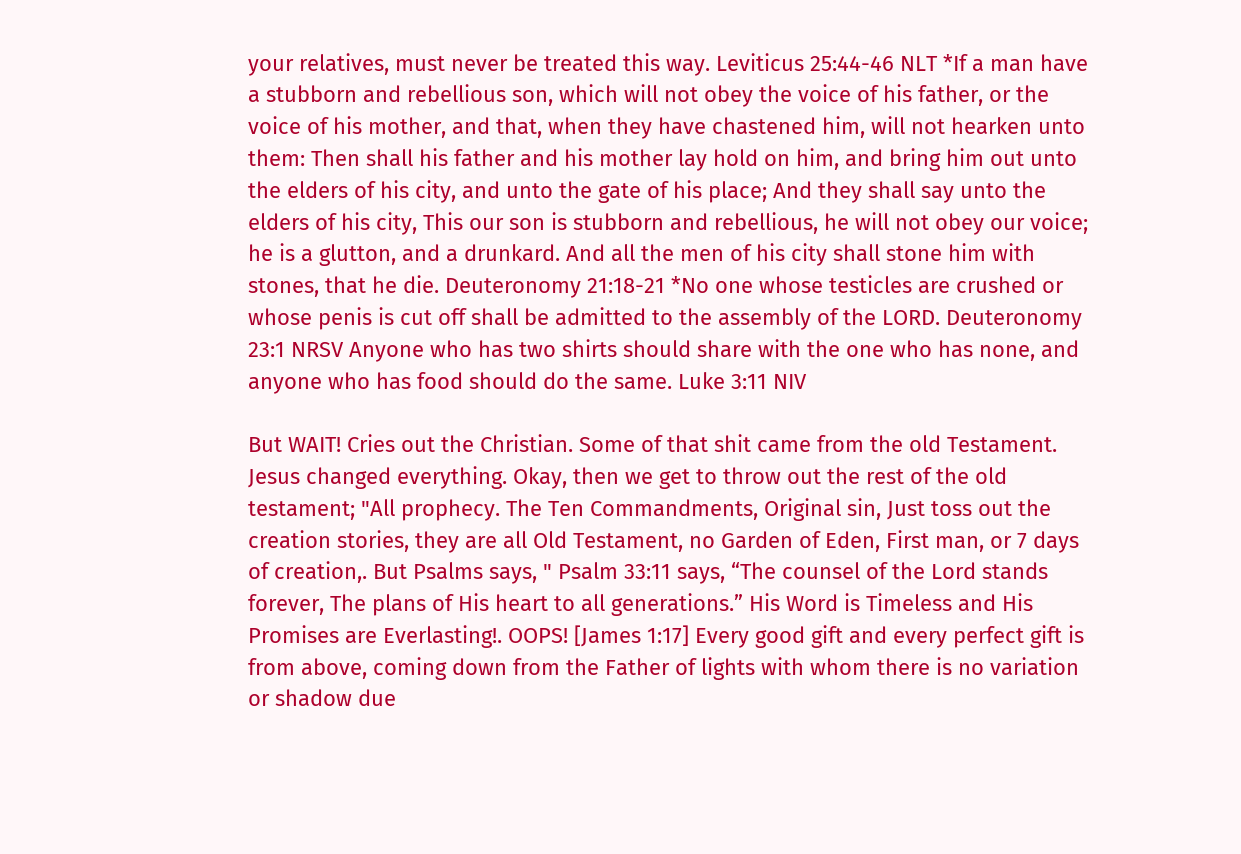your relatives, must never be treated this way. Leviticus 25:44-46 NLT *If a man have a stubborn and rebellious son, which will not obey the voice of his father, or the voice of his mother, and that, when they have chastened him, will not hearken unto them: Then shall his father and his mother lay hold on him, and bring him out unto the elders of his city, and unto the gate of his place; And they shall say unto the elders of his city, This our son is stubborn and rebellious, he will not obey our voice; he is a glutton, and a drunkard. And all the men of his city shall stone him with stones, that he die. Deuteronomy 21:18-21 *No one whose testicles are crushed or whose penis is cut off shall be admitted to the assembly of the LORD. Deuteronomy 23:1 NRSV Anyone who has two shirts should share with the one who has none, and anyone who has food should do the same. Luke 3:11 NIV

But WAIT! Cries out the Christian. Some of that shit came from the old Testament. Jesus changed everything. Okay, then we get to throw out the rest of the old testament; "All prophecy. The Ten Commandments, Original sin, Just toss out the creation stories, they are all Old Testament, no Garden of Eden, First man, or 7 days of creation,. But Psalms says, " Psalm 33:11 says, “The counsel of the Lord stands forever, The plans of His heart to all generations.” His Word is Timeless and His Promises are Everlasting!. OOPS! [James 1:17] Every good gift and every perfect gift is from above, coming down from the Father of lights with whom there is no variation or shadow due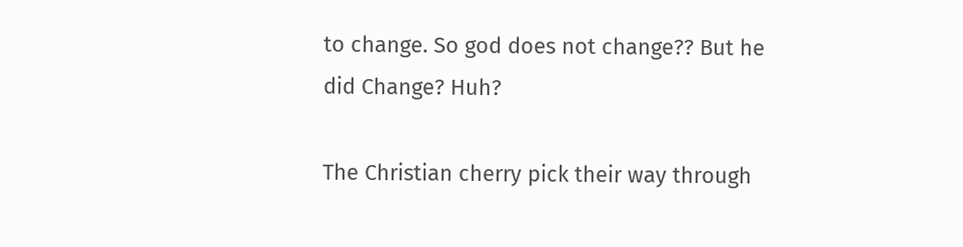to change. So god does not change?? But he did Change? Huh?

The Christian cherry pick their way through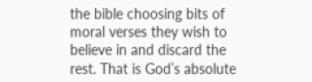the bible choosing bits of moral verses they wish to believe in and discard the rest. That is God’s absolute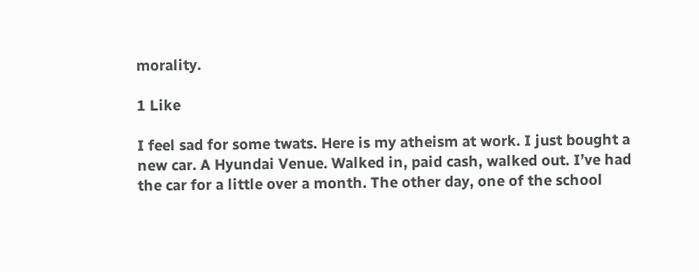morality.

1 Like

I feel sad for some twats. Here is my atheism at work. I just bought a new car. A Hyundai Venue. Walked in, paid cash, walked out. I’ve had the car for a little over a month. The other day, one of the school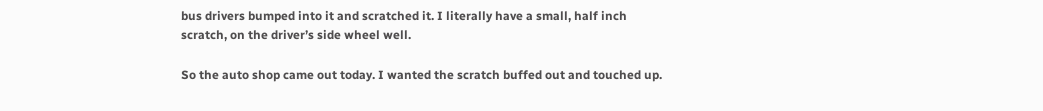bus drivers bumped into it and scratched it. I literally have a small, half inch scratch, on the driver’s side wheel well.

So the auto shop came out today. I wanted the scratch buffed out and touched up.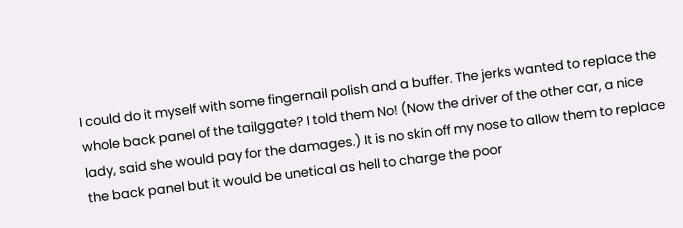I could do it myself with some fingernail polish and a buffer. The jerks wanted to replace the whole back panel of the tailggate? I told them No! (Now the driver of the other car, a nice lady, said she would pay for the damages.) It is no skin off my nose to allow them to replace the back panel but it would be unetical as hell to charge the poor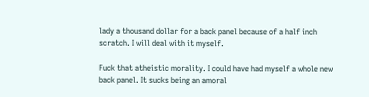lady a thousand dollar for a back panel because of a half inch scratch. I will deal with it myself.

Fuck that atheistic morality. I could have had myself a whole new back panel. It sucks being an amoral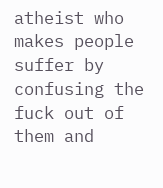atheist who makes people suffer by confusing the fuck out of them and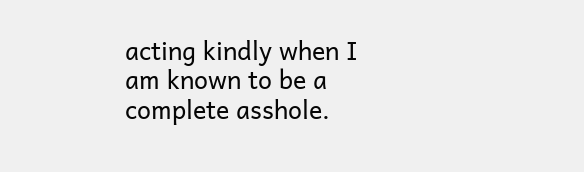acting kindly when I am known to be a complete asshole.